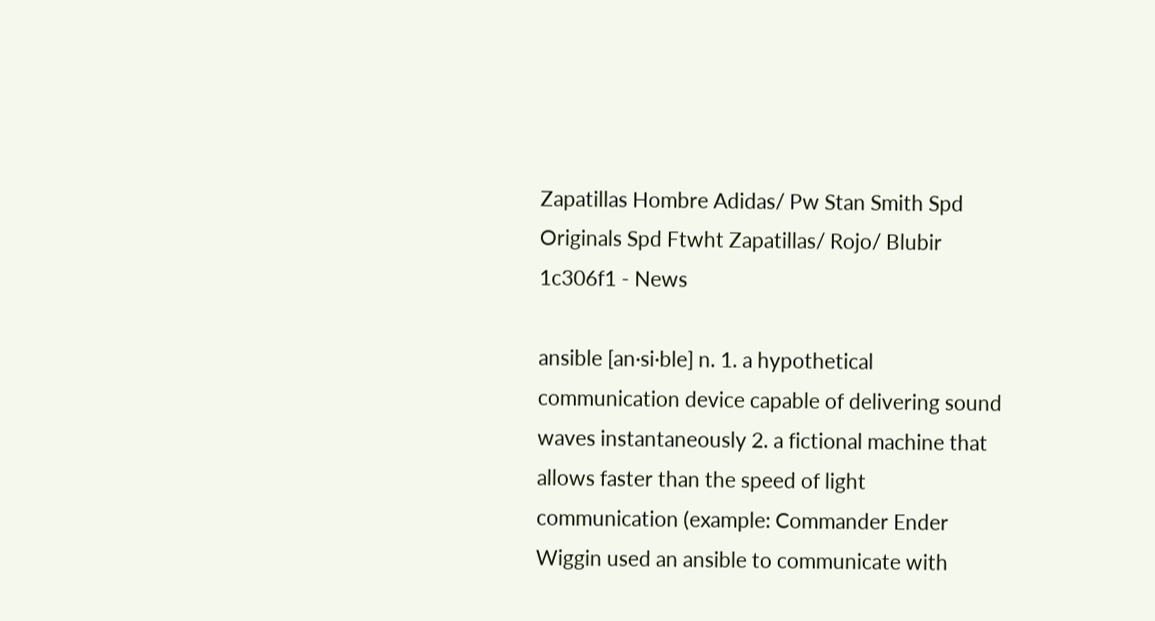Zapatillas Hombre Adidas/ Pw Stan Smith Spd Originals Spd Ftwht Zapatillas/ Rojo/ Blubir 1c306f1 - News

ansible [an·si·ble] n. 1. a hypothetical communication device capable of delivering sound waves instantaneously 2. a fictional machine that allows faster than the speed of light communication (example: Commander Ender Wiggin used an ansible to communicate with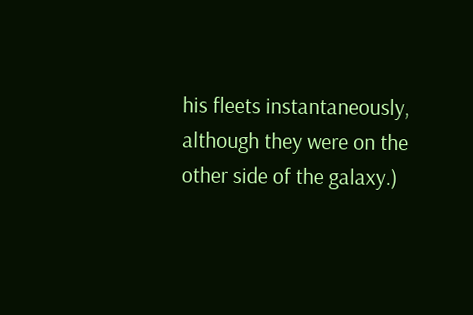his fleets instantaneously, although they were on the other side of the galaxy.)